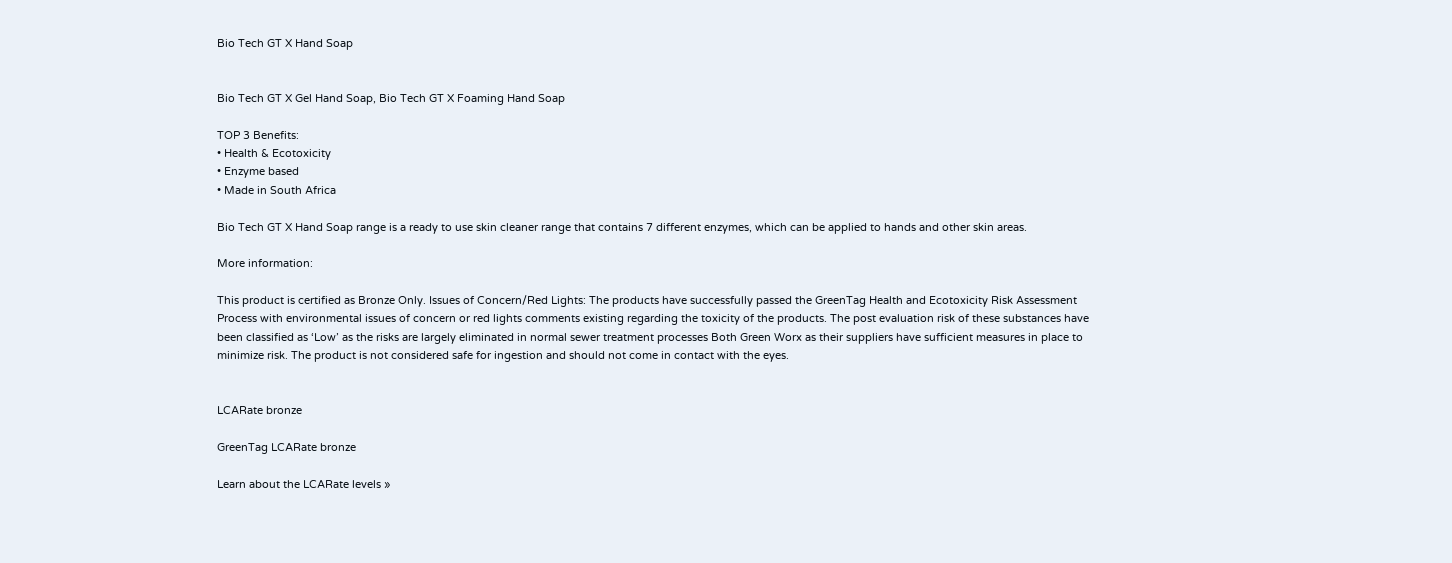Bio Tech GT X Hand Soap


Bio Tech GT X Gel Hand Soap, Bio Tech GT X Foaming Hand Soap

TOP 3 Benefits:
• Health & Ecotoxicity
• Enzyme based
• Made in South Africa

Bio Tech GT X Hand Soap range is a ready to use skin cleaner range that contains 7 different enzymes, which can be applied to hands and other skin areas.

More information:

This product is certified as Bronze Only. Issues of Concern/Red Lights: The products have successfully passed the GreenTag Health and Ecotoxicity Risk Assessment Process with environmental issues of concern or red lights comments existing regarding the toxicity of the products. The post evaluation risk of these substances have been classified as ‘Low’ as the risks are largely eliminated in normal sewer treatment processes Both Green Worx as their suppliers have sufficient measures in place to minimize risk. The product is not considered safe for ingestion and should not come in contact with the eyes.


LCARate bronze

GreenTag LCARate bronze

Learn about the LCARate levels »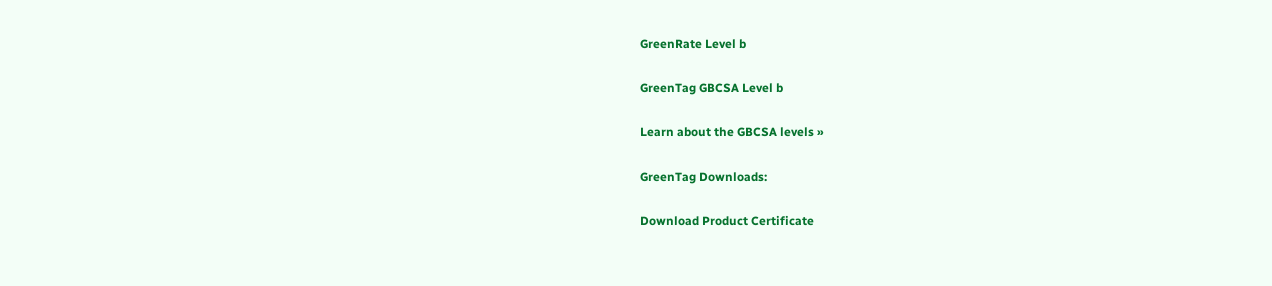GreenRate Level b

GreenTag GBCSA Level b

Learn about the GBCSA levels »

GreenTag Downloads:

Download Product Certificate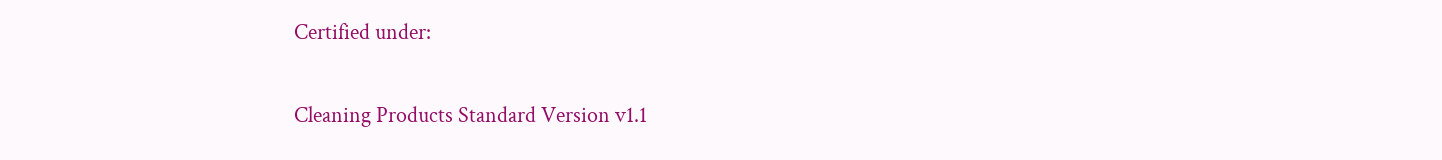Certified under:

Cleaning Products Standard Version v1.1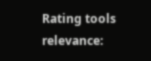Rating tools relevance: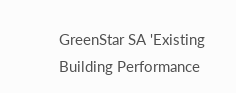GreenStar SA 'Existing Building Performance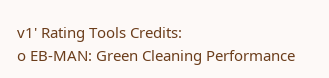v1' Rating Tools Credits:
o EB-MAN: Green Cleaning Performance